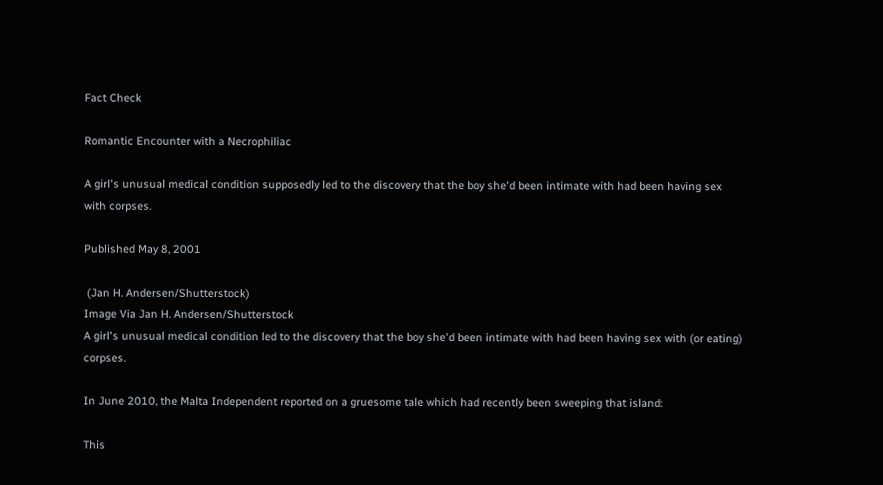Fact Check

Romantic Encounter with a Necrophiliac

A girl's unusual medical condition supposedly led to the discovery that the boy she'd been intimate with had been having sex with corpses.

Published May 8, 2001

 (Jan H. Andersen/Shutterstock)
Image Via Jan H. Andersen/Shutterstock
A girl's unusual medical condition led to the discovery that the boy she'd been intimate with had been having sex with (or eating) corpses.

In June 2010, the Malta Independent reported on a gruesome tale which had recently been sweeping that island:

This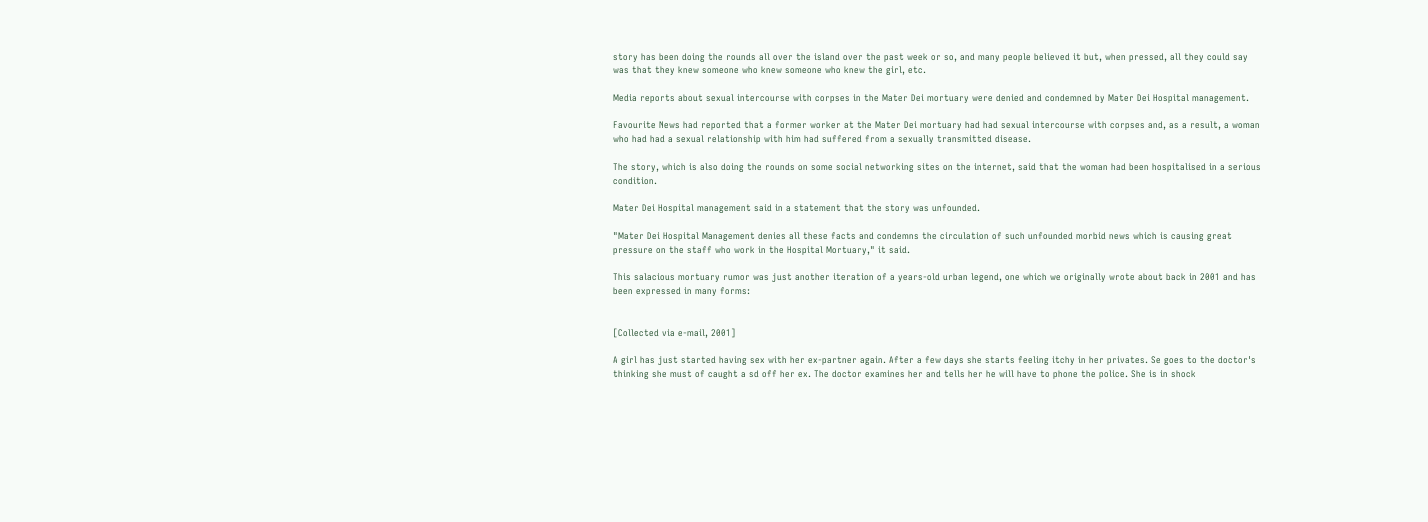story has been doing the rounds all over the island over the past week or so, and many people believed it but, when pressed, all they could say was that they knew someone who knew someone who knew the girl, etc.

Media reports about sexual intercourse with corpses in the Mater Dei mortuary were denied and condemned by Mater Dei Hospital management.

Favourite News had reported that a former worker at the Mater Dei mortuary had had sexual intercourse with corpses and, as a result, a woman who had had a sexual relationship with him had suffered from a sexually transmitted disease.

The story, which is also doing the rounds on some social networking sites on the internet, said that the woman had been hospitalised in a serious condition.

Mater Dei Hospital management said in a statement that the story was unfounded.

"Mater Dei Hospital Management denies all these facts and condemns the circulation of such unfounded morbid news which is causing great pressure on the staff who work in the Hospital Mortuary," it said.

This salacious mortuary rumor was just another iteration of a years-old urban legend, one which we originally wrote about back in 2001 and has been expressed in many forms:


[Collected via e-mail, 2001]

A girl has just started having sex with her ex-partner again. After a few days she starts feeling itchy in her privates. Se goes to the doctor's thinking she must of caught a sd off her ex. The doctor examines her and tells her he will have to phone the police. She is in shock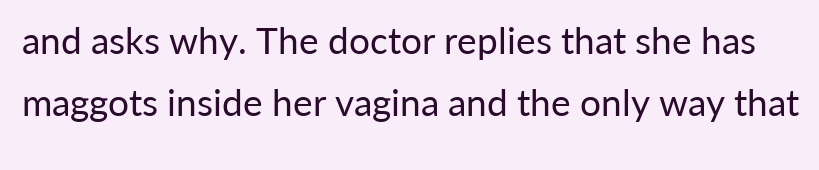and asks why. The doctor replies that she has maggots inside her vagina and the only way that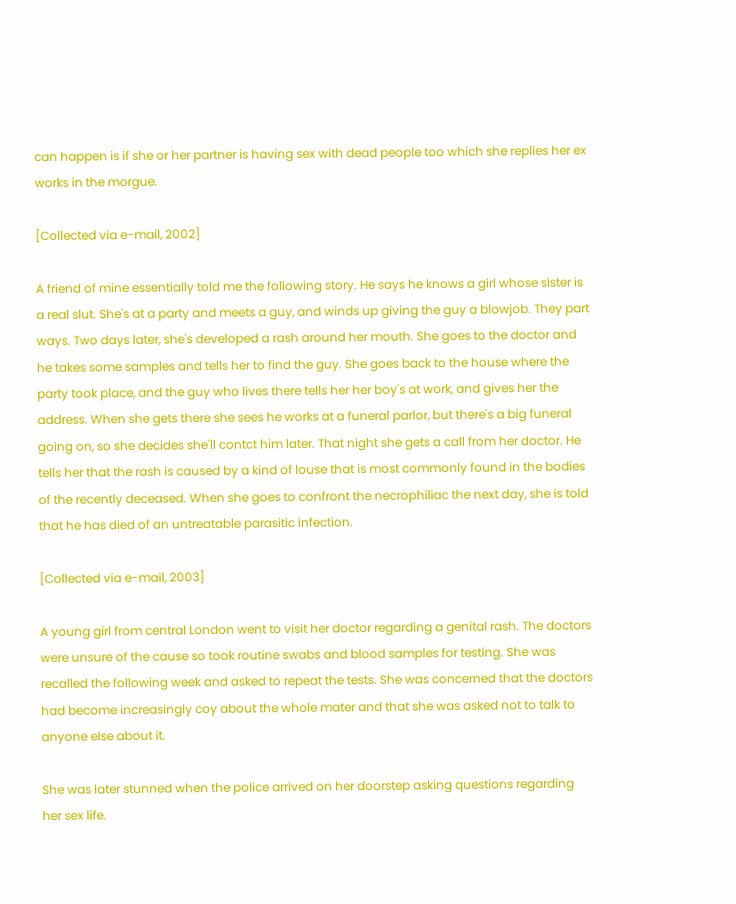can happen is if she or her partner is having sex with dead people too which she replies her ex works in the morgue.

[Collected via e-mail, 2002]

A friend of mine essentially told me the following story. He says he knows a girl whose sister is a real slut. She's at a party and meets a guy, and winds up giving the guy a blowjob. They part ways. Two days later, she's developed a rash around her mouth. She goes to the doctor and he takes some samples and tells her to find the guy. She goes back to the house where the party took place, and the guy who lives there tells her her boy's at work, and gives her the address. When she gets there she sees he works at a funeral parlor, but there's a big funeral going on, so she decides she'll contct him later. That night she gets a call from her doctor. He tells her that the rash is caused by a kind of louse that is most commonly found in the bodies of the recently deceased. When she goes to confront the necrophiliac the next day, she is told that he has died of an untreatable parasitic infection.

[Collected via e-mail, 2003]

A young girl from central London went to visit her doctor regarding a genital rash. The doctors were unsure of the cause so took routine swabs and blood samples for testing. She was recalled the following week and asked to repeat the tests. She was concerned that the doctors had become increasingly coy about the whole mater and that she was asked not to talk to anyone else about it.

She was later stunned when the police arrived on her doorstep asking questions regarding her sex life.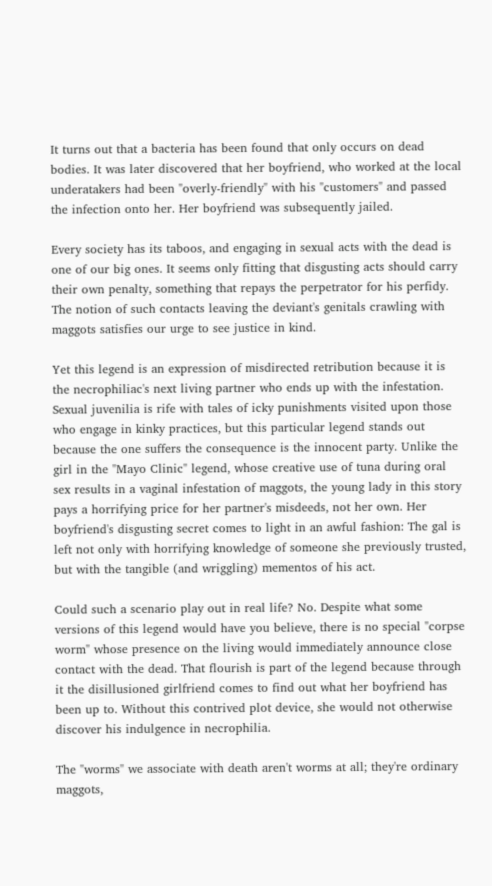It turns out that a bacteria has been found that only occurs on dead bodies. It was later discovered that her boyfriend, who worked at the local underatakers had been "overly-friendly" with his "customers" and passed the infection onto her. Her boyfriend was subsequently jailed.

Every society has its taboos, and engaging in sexual acts with the dead is one of our big ones. It seems only fitting that disgusting acts should carry their own penalty, something that repays the perpetrator for his perfidy. The notion of such contacts leaving the deviant's genitals crawling with maggots satisfies our urge to see justice in kind.

Yet this legend is an expression of misdirected retribution because it is the necrophiliac's next living partner who ends up with the infestation. Sexual juvenilia is rife with tales of icky punishments visited upon those who engage in kinky practices, but this particular legend stands out because the one suffers the consequence is the innocent party. Unlike the girl in the "Mayo Clinic" legend, whose creative use of tuna during oral sex results in a vaginal infestation of maggots, the young lady in this story pays a horrifying price for her partner's misdeeds, not her own. Her boyfriend's disgusting secret comes to light in an awful fashion: The gal is left not only with horrifying knowledge of someone she previously trusted, but with the tangible (and wriggling) mementos of his act.

Could such a scenario play out in real life? No. Despite what some versions of this legend would have you believe, there is no special "corpse worm" whose presence on the living would immediately announce close contact with the dead. That flourish is part of the legend because through it the disillusioned girlfriend comes to find out what her boyfriend has been up to. Without this contrived plot device, she would not otherwise discover his indulgence in necrophilia.

The "worms" we associate with death aren't worms at all; they're ordinary maggots,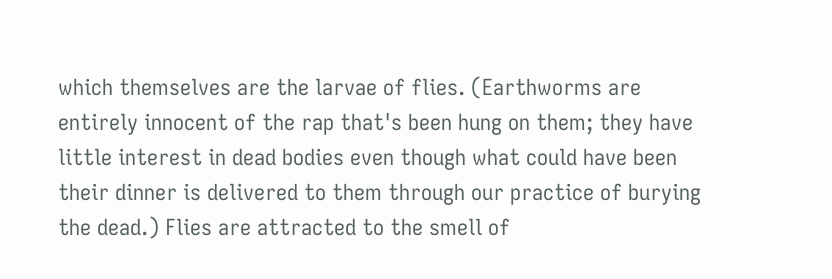which themselves are the larvae of flies. (Earthworms are entirely innocent of the rap that's been hung on them; they have little interest in dead bodies even though what could have been their dinner is delivered to them through our practice of burying the dead.) Flies are attracted to the smell of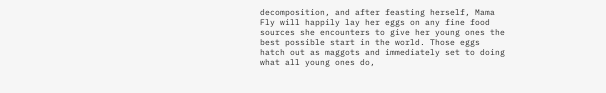decomposition, and after feasting herself, Mama Fly will happily lay her eggs on any fine food sources she encounters to give her young ones the best possible start in the world. Those eggs hatch out as maggots and immediately set to doing what all young ones do,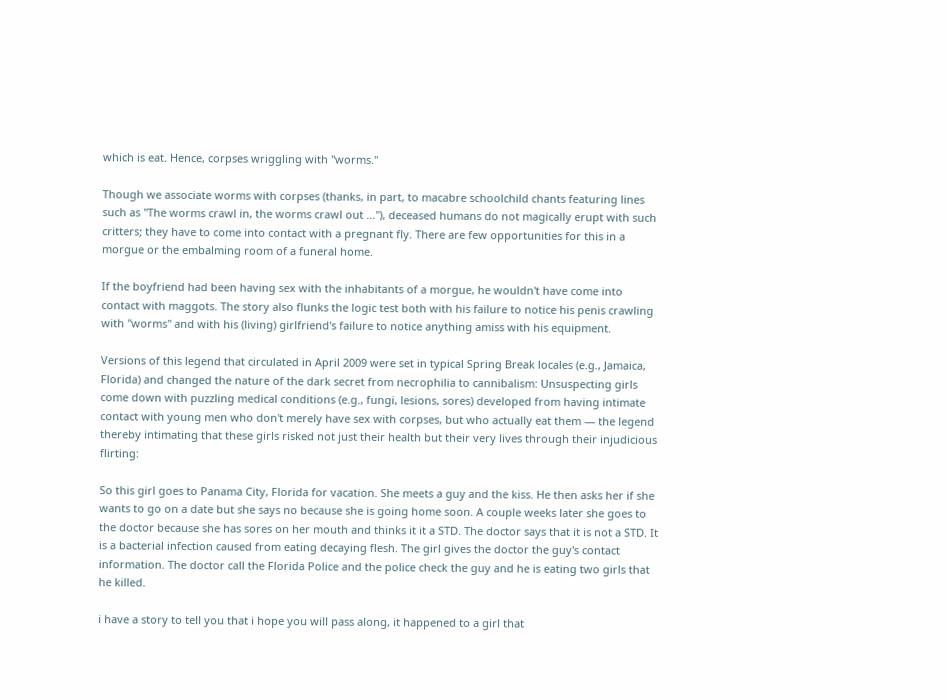which is eat. Hence, corpses wriggling with "worms."

Though we associate worms with corpses (thanks, in part, to macabre schoolchild chants featuring lines such as "The worms crawl in, the worms crawl out ..."), deceased humans do not magically erupt with such critters; they have to come into contact with a pregnant fly. There are few opportunities for this in a morgue or the embalming room of a funeral home.

If the boyfriend had been having sex with the inhabitants of a morgue, he wouldn't have come into contact with maggots. The story also flunks the logic test both with his failure to notice his penis crawling with "worms" and with his (living) girlfriend's failure to notice anything amiss with his equipment.

Versions of this legend that circulated in April 2009 were set in typical Spring Break locales (e.g., Jamaica, Florida) and changed the nature of the dark secret from necrophilia to cannibalism: Unsuspecting girls come down with puzzling medical conditions (e.g., fungi, lesions, sores) developed from having intimate contact with young men who don't merely have sex with corpses, but who actually eat them — the legend thereby intimating that these girls risked not just their health but their very lives through their injudicious flirting:

So this girl goes to Panama City, Florida for vacation. She meets a guy and the kiss. He then asks her if she wants to go on a date but she says no because she is going home soon. A couple weeks later she goes to the doctor because she has sores on her mouth and thinks it it a STD. The doctor says that it is not a STD. It is a bacterial infection caused from eating decaying flesh. The girl gives the doctor the guy's contact information. The doctor call the Florida Police and the police check the guy and he is eating two girls that he killed.

i have a story to tell you that i hope you will pass along, it happened to a girl that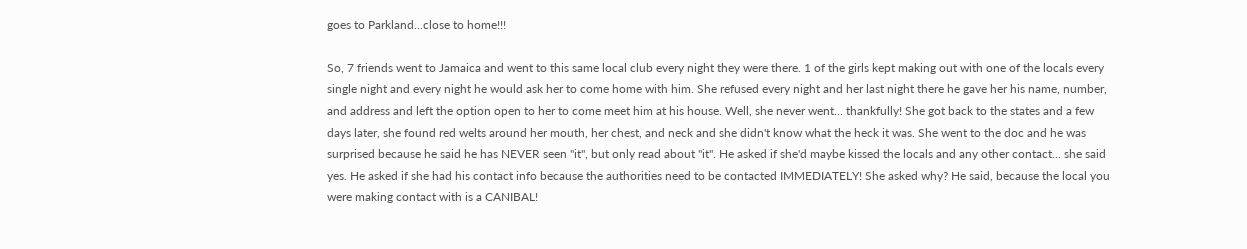goes to Parkland...close to home!!!

So, 7 friends went to Jamaica and went to this same local club every night they were there. 1 of the girls kept making out with one of the locals every single night and every night he would ask her to come home with him. She refused every night and her last night there he gave her his name, number, and address and left the option open to her to come meet him at his house. Well, she never went... thankfully! She got back to the states and a few days later, she found red welts around her mouth, her chest, and neck and she didn't know what the heck it was. She went to the doc and he was surprised because he said he has NEVER seen "it", but only read about "it". He asked if she'd maybe kissed the locals and any other contact... she said yes. He asked if she had his contact info because the authorities need to be contacted IMMEDIATELY! She asked why? He said, because the local you were making contact with is a CANIBAL!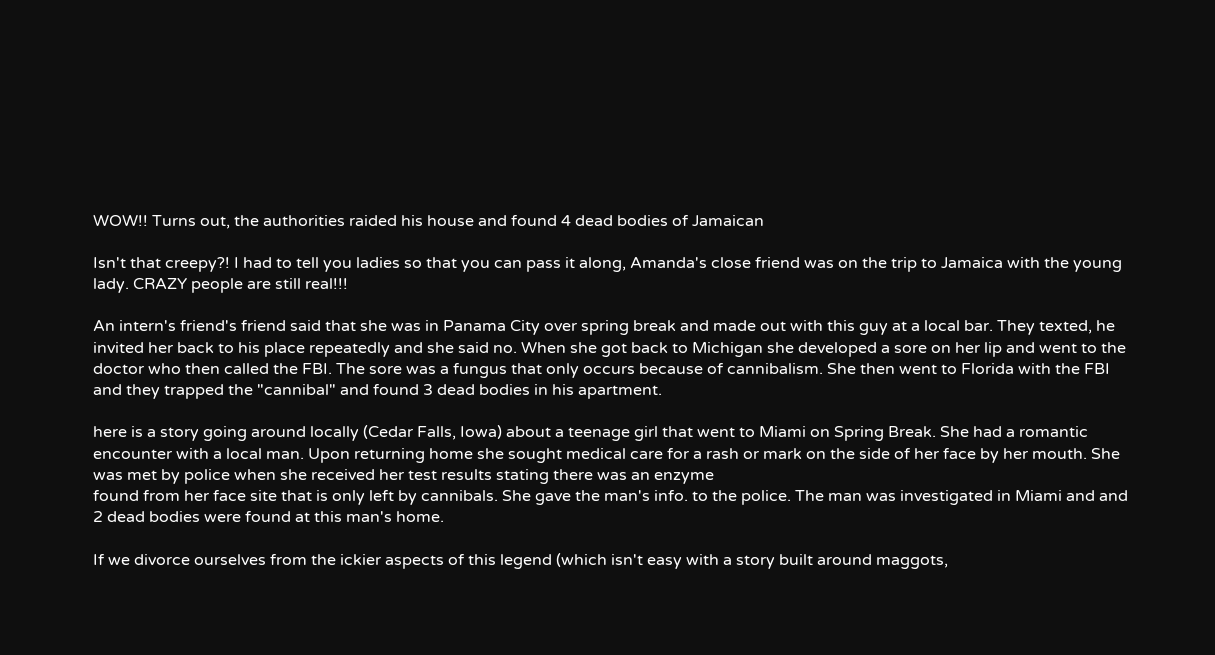WOW!! Turns out, the authorities raided his house and found 4 dead bodies of Jamaican

Isn't that creepy?! I had to tell you ladies so that you can pass it along, Amanda's close friend was on the trip to Jamaica with the young lady. CRAZY people are still real!!!

An intern's friend's friend said that she was in Panama City over spring break and made out with this guy at a local bar. They texted, he invited her back to his place repeatedly and she said no. When she got back to Michigan she developed a sore on her lip and went to the doctor who then called the FBI. The sore was a fungus that only occurs because of cannibalism. She then went to Florida with the FBI and they trapped the "cannibal" and found 3 dead bodies in his apartment.

here is a story going around locally (Cedar Falls, Iowa) about a teenage girl that went to Miami on Spring Break. She had a romantic encounter with a local man. Upon returning home she sought medical care for a rash or mark on the side of her face by her mouth. She was met by police when she received her test results stating there was an enzyme
found from her face site that is only left by cannibals. She gave the man's info. to the police. The man was investigated in Miami and and 2 dead bodies were found at this man's home.

If we divorce ourselves from the ickier aspects of this legend (which isn't easy with a story built around maggots,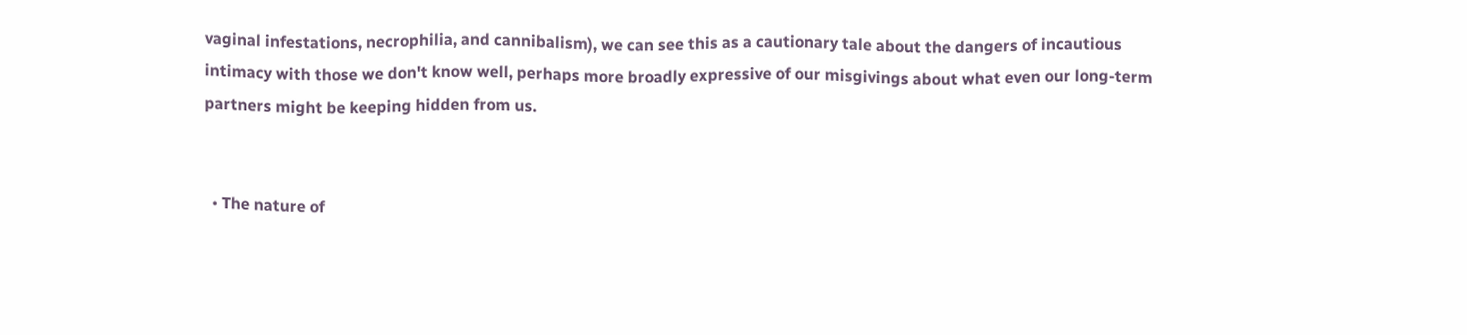vaginal infestations, necrophilia, and cannibalism), we can see this as a cautionary tale about the dangers of incautious intimacy with those we don't know well, perhaps more broadly expressive of our misgivings about what even our long-term partners might be keeping hidden from us.


  • The nature of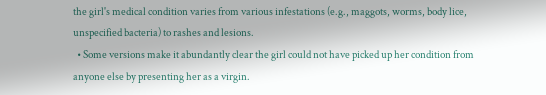the girl's medical condition varies from various infestations (e.g., maggots, worms, body lice, unspecified bacteria) to rashes and lesions.
  • Some versions make it abundantly clear the girl could not have picked up her condition from anyone else by presenting her as a virgin.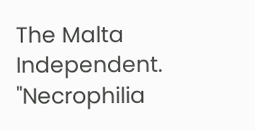The Malta Independent.   "Necrophilia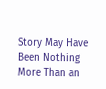Story May Have Been Nothing More Than an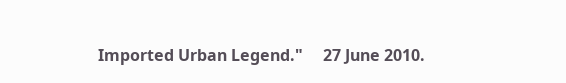Imported Urban Legend."     27 June 2010.